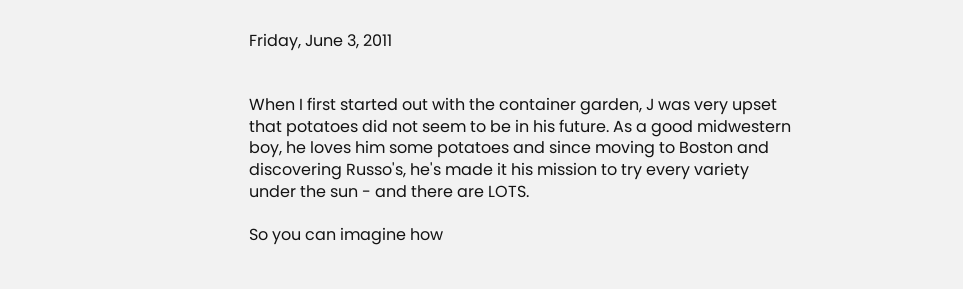Friday, June 3, 2011


When I first started out with the container garden, J was very upset that potatoes did not seem to be in his future. As a good midwestern boy, he loves him some potatoes and since moving to Boston and discovering Russo's, he's made it his mission to try every variety under the sun - and there are LOTS.

So you can imagine how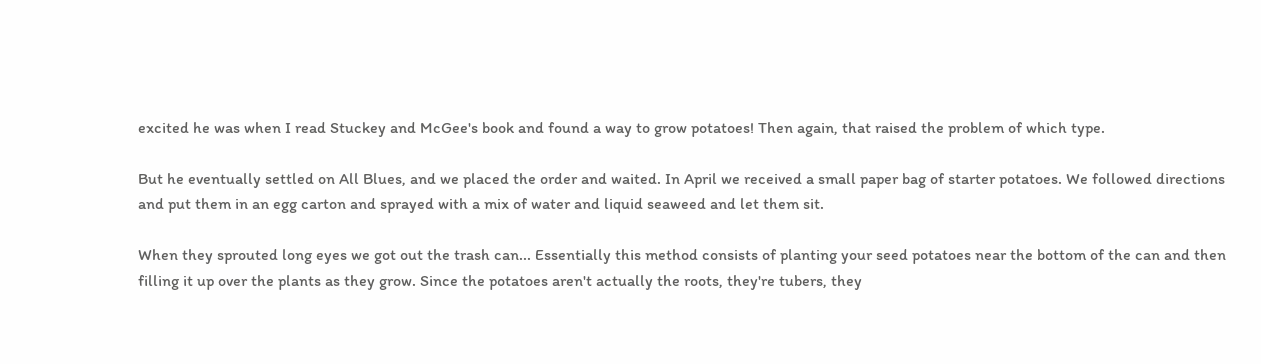excited he was when I read Stuckey and McGee's book and found a way to grow potatoes! Then again, that raised the problem of which type.

But he eventually settled on All Blues, and we placed the order and waited. In April we received a small paper bag of starter potatoes. We followed directions and put them in an egg carton and sprayed with a mix of water and liquid seaweed and let them sit.

When they sprouted long eyes we got out the trash can... Essentially this method consists of planting your seed potatoes near the bottom of the can and then filling it up over the plants as they grow. Since the potatoes aren't actually the roots, they're tubers, they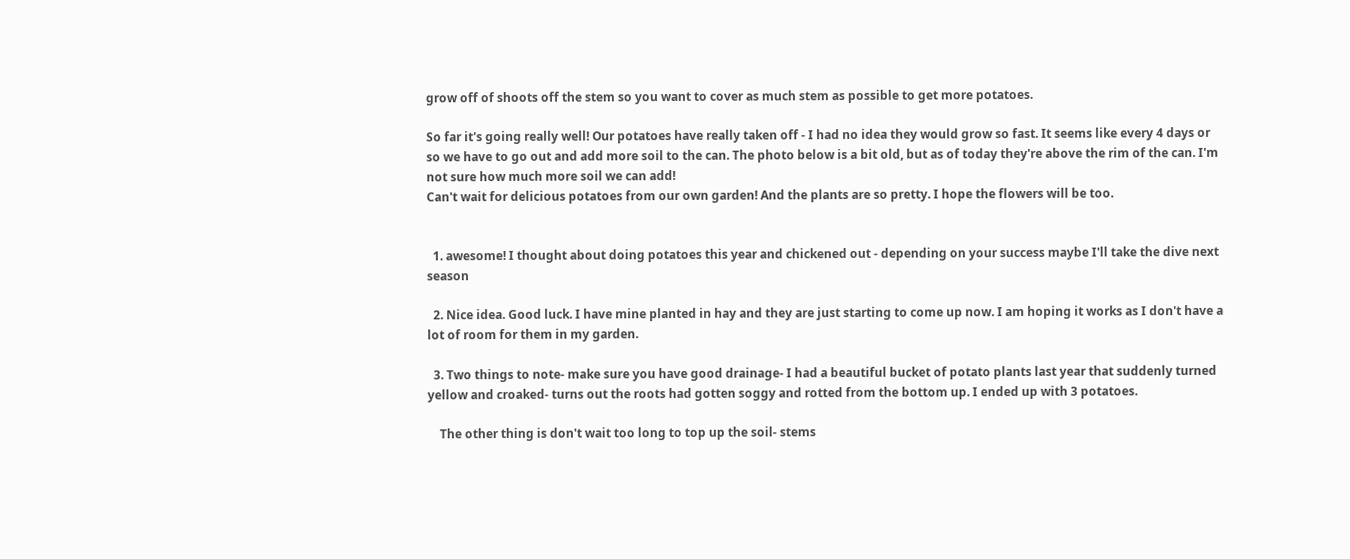grow off of shoots off the stem so you want to cover as much stem as possible to get more potatoes.

So far it's going really well! Our potatoes have really taken off - I had no idea they would grow so fast. It seems like every 4 days or so we have to go out and add more soil to the can. The photo below is a bit old, but as of today they're above the rim of the can. I'm not sure how much more soil we can add!
Can't wait for delicious potatoes from our own garden! And the plants are so pretty. I hope the flowers will be too.


  1. awesome! I thought about doing potatoes this year and chickened out - depending on your success maybe I'll take the dive next season

  2. Nice idea. Good luck. I have mine planted in hay and they are just starting to come up now. I am hoping it works as I don't have a lot of room for them in my garden.

  3. Two things to note- make sure you have good drainage- I had a beautiful bucket of potato plants last year that suddenly turned yellow and croaked- turns out the roots had gotten soggy and rotted from the bottom up. I ended up with 3 potatoes.

    The other thing is don't wait too long to top up the soil- stems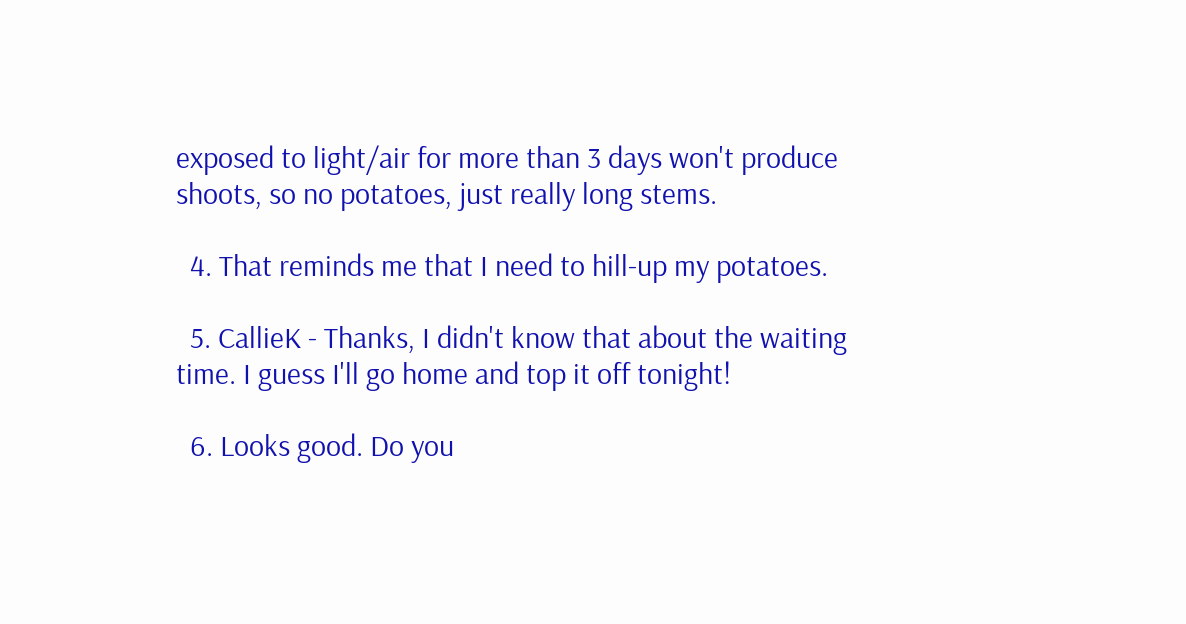exposed to light/air for more than 3 days won't produce shoots, so no potatoes, just really long stems.

  4. That reminds me that I need to hill-up my potatoes.

  5. CallieK - Thanks, I didn't know that about the waiting time. I guess I'll go home and top it off tonight!

  6. Looks good. Do you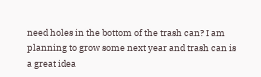need holes in the bottom of the trash can? I am planning to grow some next year and trash can is a great idea